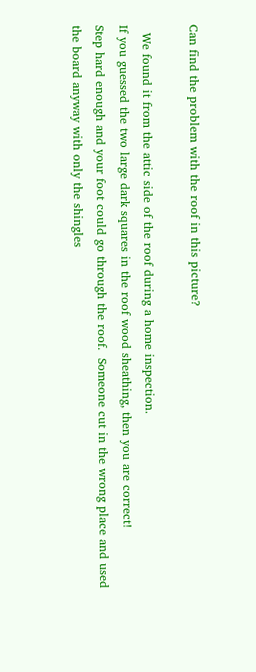Can find the problem with the roof in this picture?

  We found it from the attic side of the roof during a home inspection.
If you guessed the two large dark squares in the roof wood sheathing, then you are correct!
Step hard enough and your foot could go through the roof.  Someone cut in the wrong place and used the board anyway with only the shingles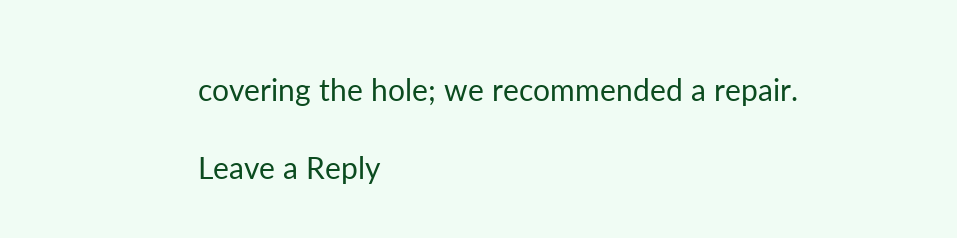covering the hole; we recommended a repair.

Leave a Reply